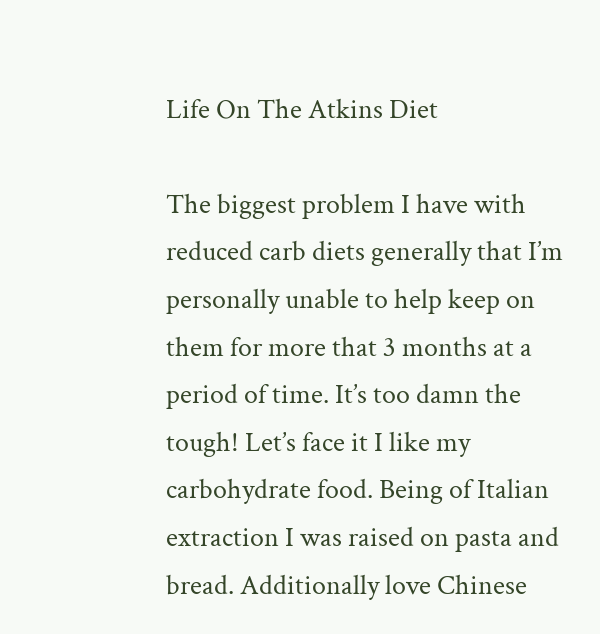Life On The Atkins Diet

The biggest problem I have with reduced carb diets generally that I’m personally unable to help keep on them for more that 3 months at a period of time. It’s too damn the tough! Let’s face it I like my carbohydrate food. Being of Italian extraction I was raised on pasta and bread. Additionally love Chinese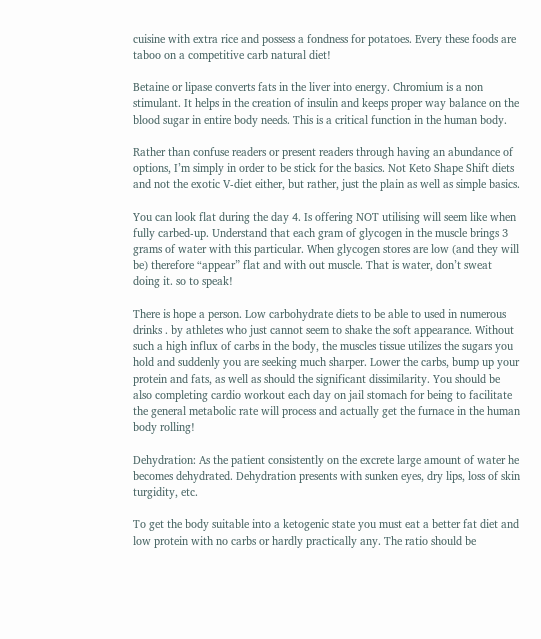cuisine with extra rice and possess a fondness for potatoes. Every these foods are taboo on a competitive carb natural diet!

Betaine or lipase converts fats in the liver into energy. Chromium is a non stimulant. It helps in the creation of insulin and keeps proper way balance on the blood sugar in entire body needs. This is a critical function in the human body.

Rather than confuse readers or present readers through having an abundance of options, I’m simply in order to be stick for the basics. Not Keto Shape Shift diets and not the exotic V-diet either, but rather, just the plain as well as simple basics.

You can look flat during the day 4. Is offering NOT utilising will seem like when fully carbed-up. Understand that each gram of glycogen in the muscle brings 3 grams of water with this particular. When glycogen stores are low (and they will be) therefore “appear” flat and with out muscle. That is water, don’t sweat doing it. so to speak!

There is hope a person. Low carbohydrate diets to be able to used in numerous drinks . by athletes who just cannot seem to shake the soft appearance. Without such a high influx of carbs in the body, the muscles tissue utilizes the sugars you hold and suddenly you are seeking much sharper. Lower the carbs, bump up your protein and fats, as well as should the significant dissimilarity. You should be also completing cardio workout each day on jail stomach for being to facilitate the general metabolic rate will process and actually get the furnace in the human body rolling!

Dehydration: As the patient consistently on the excrete large amount of water he becomes dehydrated. Dehydration presents with sunken eyes, dry lips, loss of skin turgidity, etc.

To get the body suitable into a ketogenic state you must eat a better fat diet and low protein with no carbs or hardly practically any. The ratio should be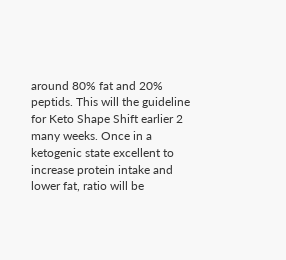around 80% fat and 20% peptids. This will the guideline for Keto Shape Shift earlier 2 many weeks. Once in a ketogenic state excellent to increase protein intake and lower fat, ratio will be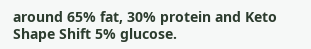around 65% fat, 30% protein and Keto Shape Shift 5% glucose.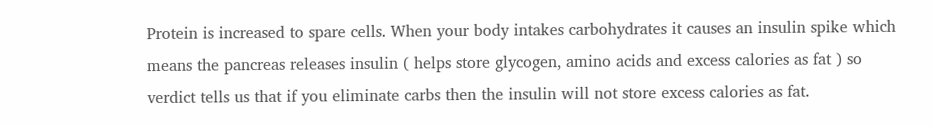Protein is increased to spare cells. When your body intakes carbohydrates it causes an insulin spike which means the pancreas releases insulin ( helps store glycogen, amino acids and excess calories as fat ) so verdict tells us that if you eliminate carbs then the insulin will not store excess calories as fat.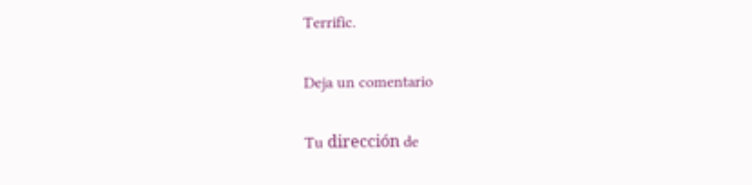Terrific.

Deja un comentario

Tu dirección de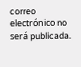correo electrónico no será publicada.